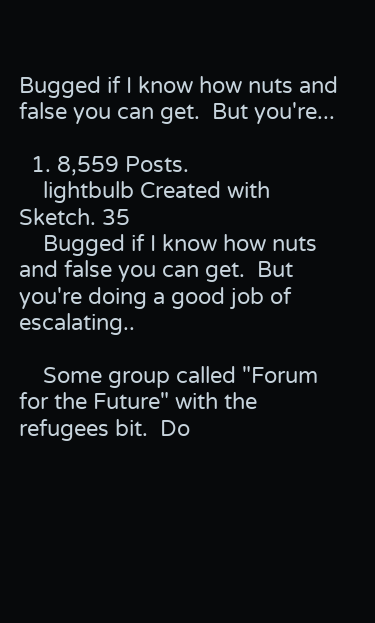Bugged if I know how nuts and false you can get.  But you're...

  1. 8,559 Posts.
    lightbulb Created with Sketch. 35
    Bugged if I know how nuts and false you can get.  But you're doing a good job of escalating..

    Some group called "Forum for the Future" with the refugees bit.  Do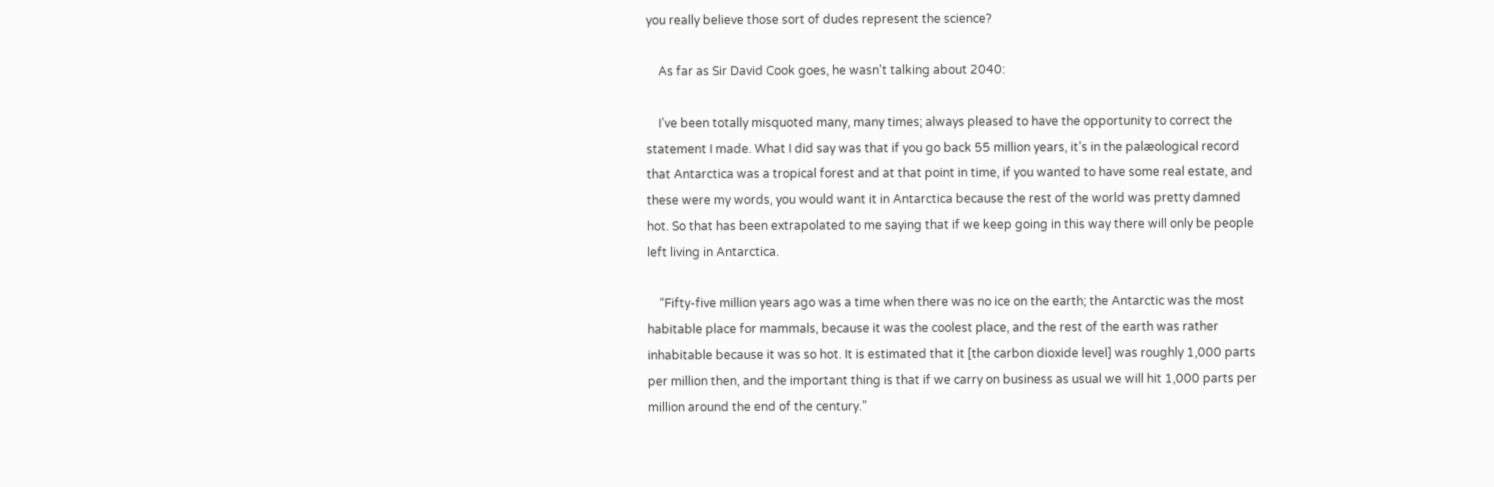you really believe those sort of dudes represent the science?

    As far as Sir David Cook goes, he wasn't talking about 2040:

    I’ve been totally misquoted many, many times; always pleased to have the opportunity to correct the statement I made. What I did say was that if you go back 55 million years, it’s in the palæological record that Antarctica was a tropical forest and at that point in time, if you wanted to have some real estate, and these were my words, you would want it in Antarctica because the rest of the world was pretty damned hot. So that has been extrapolated to me saying that if we keep going in this way there will only be people left living in Antarctica.

    “Fifty-five million years ago was a time when there was no ice on the earth; the Antarctic was the most habitable place for mammals, because it was the coolest place, and the rest of the earth was rather inhabitable because it was so hot. It is estimated that it [the carbon dioxide level] was roughly 1,000 parts per million then, and the important thing is that if we carry on business as usual we will hit 1,000 parts per million around the end of the century.”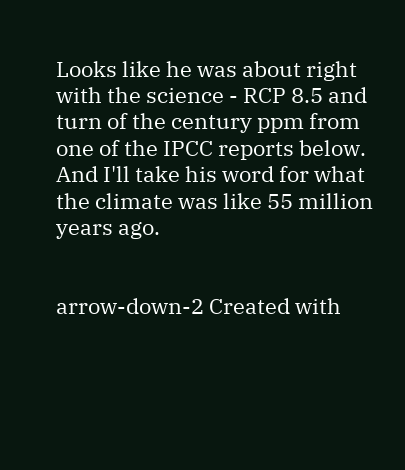Looks like he was about right with the science - RCP 8.5 and turn of the century ppm from one of the IPCC reports below.  And I'll take his word for what the climate was like 55 million years ago.


arrow-down-2 Created with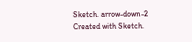Sketch. arrow-down-2 Created with Sketch.